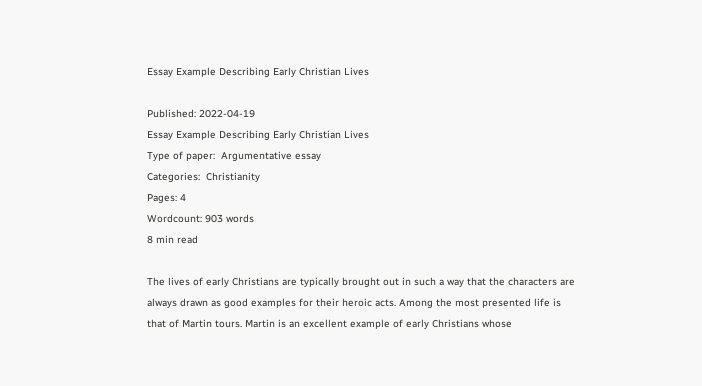Essay Example Describing Early Christian Lives

Published: 2022-04-19
Essay Example Describing Early Christian Lives
Type of paper:  Argumentative essay
Categories:  Christianity
Pages: 4
Wordcount: 903 words
8 min read

The lives of early Christians are typically brought out in such a way that the characters are always drawn as good examples for their heroic acts. Among the most presented life is that of Martin tours. Martin is an excellent example of early Christians whose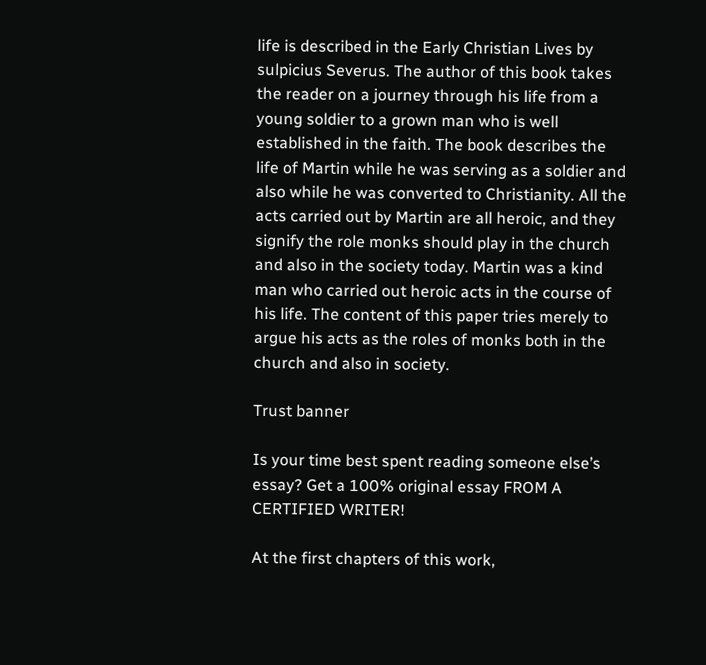life is described in the Early Christian Lives by sulpicius Severus. The author of this book takes the reader on a journey through his life from a young soldier to a grown man who is well established in the faith. The book describes the life of Martin while he was serving as a soldier and also while he was converted to Christianity. All the acts carried out by Martin are all heroic, and they signify the role monks should play in the church and also in the society today. Martin was a kind man who carried out heroic acts in the course of his life. The content of this paper tries merely to argue his acts as the roles of monks both in the church and also in society.

Trust banner

Is your time best spent reading someone else’s essay? Get a 100% original essay FROM A CERTIFIED WRITER!

At the first chapters of this work,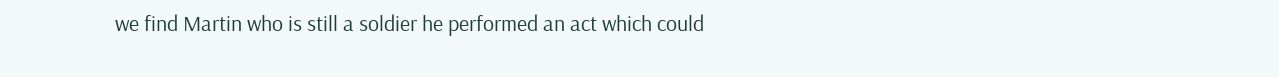we find Martin who is still a soldier he performed an act which could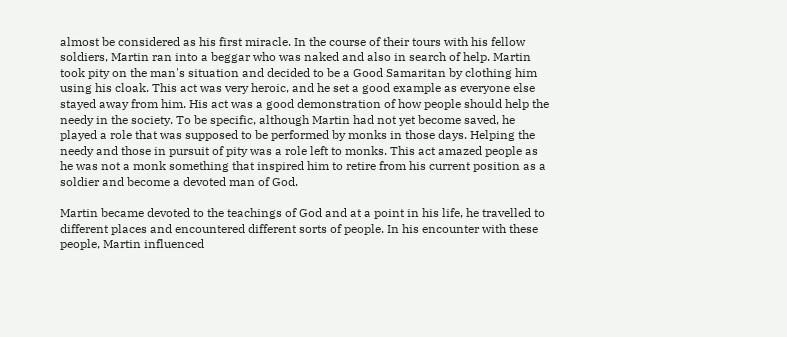almost be considered as his first miracle. In the course of their tours with his fellow soldiers, Martin ran into a beggar who was naked and also in search of help. Martin took pity on the man's situation and decided to be a Good Samaritan by clothing him using his cloak. This act was very heroic, and he set a good example as everyone else stayed away from him. His act was a good demonstration of how people should help the needy in the society. To be specific, although Martin had not yet become saved, he played a role that was supposed to be performed by monks in those days. Helping the needy and those in pursuit of pity was a role left to monks. This act amazed people as he was not a monk something that inspired him to retire from his current position as a soldier and become a devoted man of God.

Martin became devoted to the teachings of God and at a point in his life, he travelled to different places and encountered different sorts of people. In his encounter with these people, Martin influenced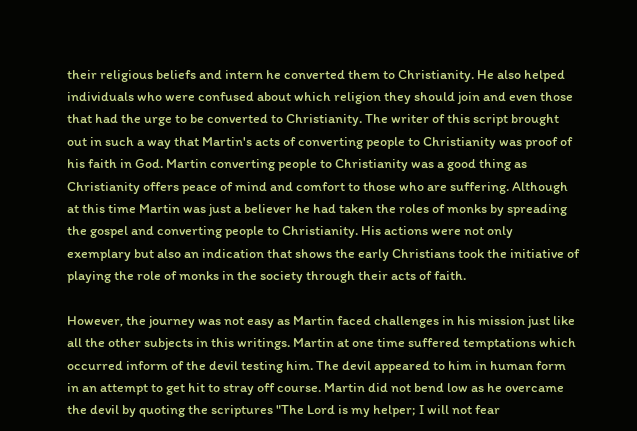their religious beliefs and intern he converted them to Christianity. He also helped individuals who were confused about which religion they should join and even those that had the urge to be converted to Christianity. The writer of this script brought out in such a way that Martin's acts of converting people to Christianity was proof of his faith in God. Martin converting people to Christianity was a good thing as Christianity offers peace of mind and comfort to those who are suffering. Although at this time Martin was just a believer he had taken the roles of monks by spreading the gospel and converting people to Christianity. His actions were not only exemplary but also an indication that shows the early Christians took the initiative of playing the role of monks in the society through their acts of faith.

However, the journey was not easy as Martin faced challenges in his mission just like all the other subjects in this writings. Martin at one time suffered temptations which occurred inform of the devil testing him. The devil appeared to him in human form in an attempt to get hit to stray off course. Martin did not bend low as he overcame the devil by quoting the scriptures "The Lord is my helper; I will not fear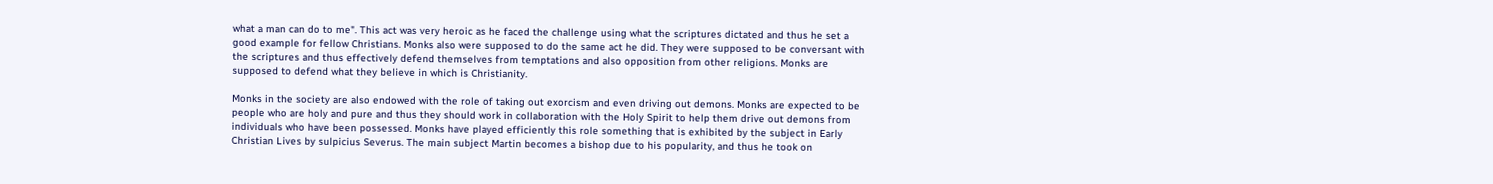what a man can do to me". This act was very heroic as he faced the challenge using what the scriptures dictated and thus he set a good example for fellow Christians. Monks also were supposed to do the same act he did. They were supposed to be conversant with the scriptures and thus effectively defend themselves from temptations and also opposition from other religions. Monks are supposed to defend what they believe in which is Christianity.

Monks in the society are also endowed with the role of taking out exorcism and even driving out demons. Monks are expected to be people who are holy and pure and thus they should work in collaboration with the Holy Spirit to help them drive out demons from individuals who have been possessed. Monks have played efficiently this role something that is exhibited by the subject in Early Christian Lives by sulpicius Severus. The main subject Martin becomes a bishop due to his popularity, and thus he took on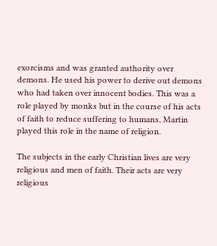exorcisms and was granted authority over demons. He used his power to derive out demons who had taken over innocent bodies. This was a role played by monks but in the course of his acts of faith to reduce suffering to humans, Martin played this role in the name of religion.

The subjects in the early Christian lives are very religious and men of faith. Their acts are very religious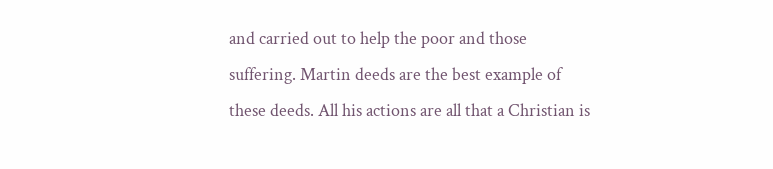and carried out to help the poor and those suffering. Martin deeds are the best example of these deeds. All his actions are all that a Christian is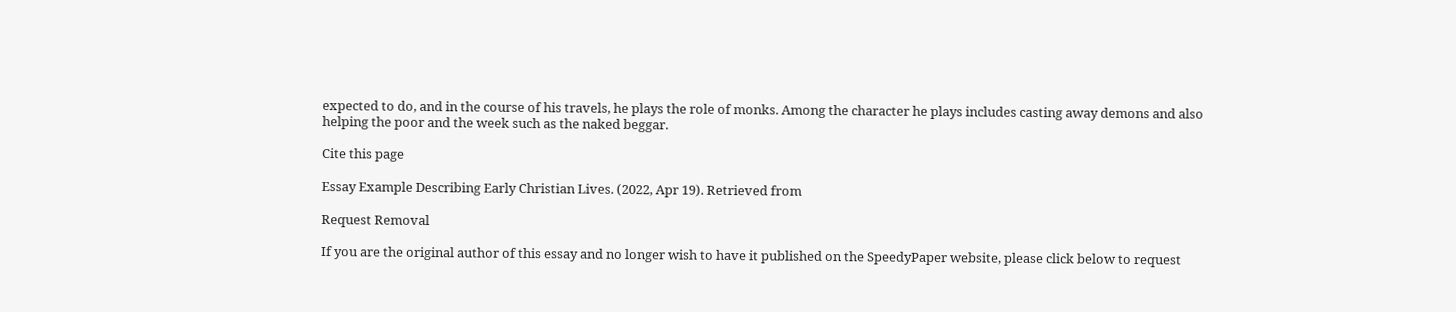expected to do, and in the course of his travels, he plays the role of monks. Among the character he plays includes casting away demons and also helping the poor and the week such as the naked beggar.

Cite this page

Essay Example Describing Early Christian Lives. (2022, Apr 19). Retrieved from

Request Removal

If you are the original author of this essay and no longer wish to have it published on the SpeedyPaper website, please click below to request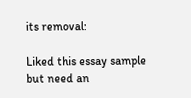its removal:

Liked this essay sample but need an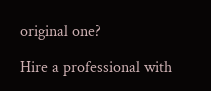original one?

Hire a professional with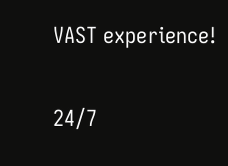VAST experience!

24/7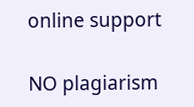online support

NO plagiarism